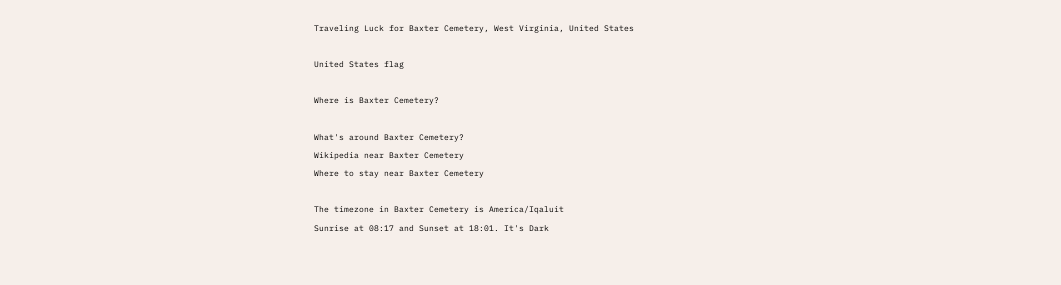Traveling Luck for Baxter Cemetery, West Virginia, United States

United States flag

Where is Baxter Cemetery?

What's around Baxter Cemetery?
Wikipedia near Baxter Cemetery
Where to stay near Baxter Cemetery

The timezone in Baxter Cemetery is America/Iqaluit
Sunrise at 08:17 and Sunset at 18:01. It's Dark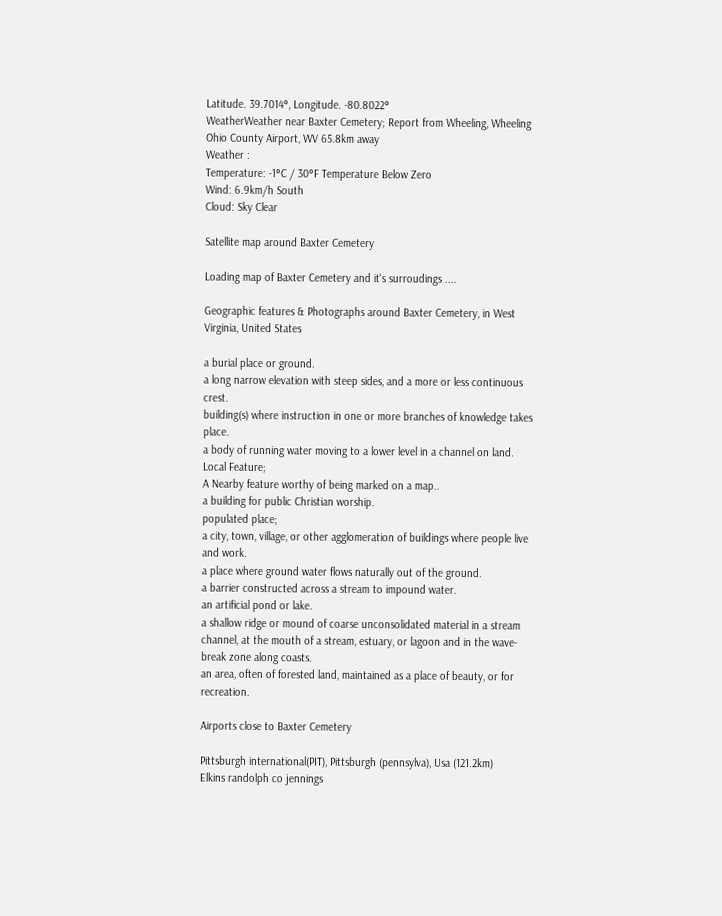Latitude. 39.7014°, Longitude. -80.8022°
WeatherWeather near Baxter Cemetery; Report from Wheeling, Wheeling Ohio County Airport, WV 65.8km away
Weather :
Temperature: -1°C / 30°F Temperature Below Zero
Wind: 6.9km/h South
Cloud: Sky Clear

Satellite map around Baxter Cemetery

Loading map of Baxter Cemetery and it's surroudings ....

Geographic features & Photographs around Baxter Cemetery, in West Virginia, United States

a burial place or ground.
a long narrow elevation with steep sides, and a more or less continuous crest.
building(s) where instruction in one or more branches of knowledge takes place.
a body of running water moving to a lower level in a channel on land.
Local Feature;
A Nearby feature worthy of being marked on a map..
a building for public Christian worship.
populated place;
a city, town, village, or other agglomeration of buildings where people live and work.
a place where ground water flows naturally out of the ground.
a barrier constructed across a stream to impound water.
an artificial pond or lake.
a shallow ridge or mound of coarse unconsolidated material in a stream channel, at the mouth of a stream, estuary, or lagoon and in the wave-break zone along coasts.
an area, often of forested land, maintained as a place of beauty, or for recreation.

Airports close to Baxter Cemetery

Pittsburgh international(PIT), Pittsburgh (pennsylva), Usa (121.2km)
Elkins randolph co jennings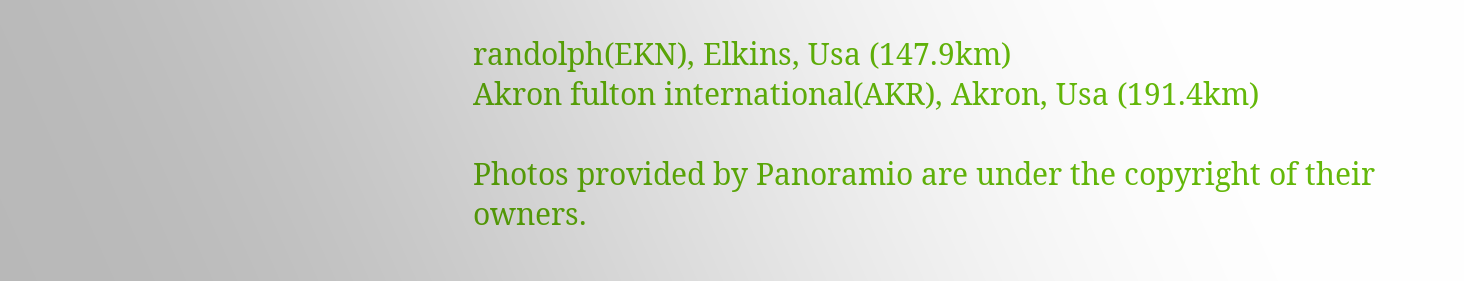randolph(EKN), Elkins, Usa (147.9km)
Akron fulton international(AKR), Akron, Usa (191.4km)

Photos provided by Panoramio are under the copyright of their owners.